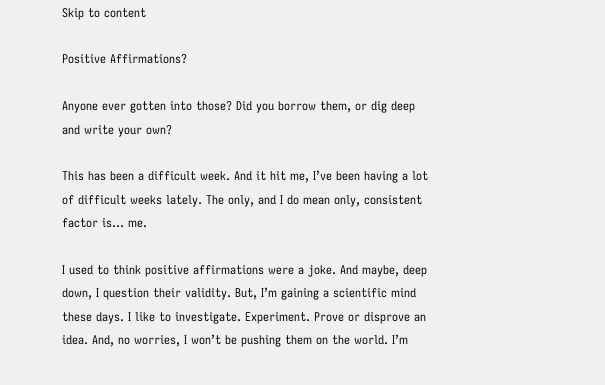Skip to content

Positive Affirmations?

Anyone ever gotten into those? Did you borrow them, or dig deep and write your own?

This has been a difficult week. And it hit me, I’ve been having a lot of difficult weeks lately. The only, and I do mean only, consistent factor is… me.

I used to think positive affirmations were a joke. And maybe, deep down, I question their validity. But, I’m gaining a scientific mind these days. I like to investigate. Experiment. Prove or disprove an idea. And, no worries, I won’t be pushing them on the world. I’m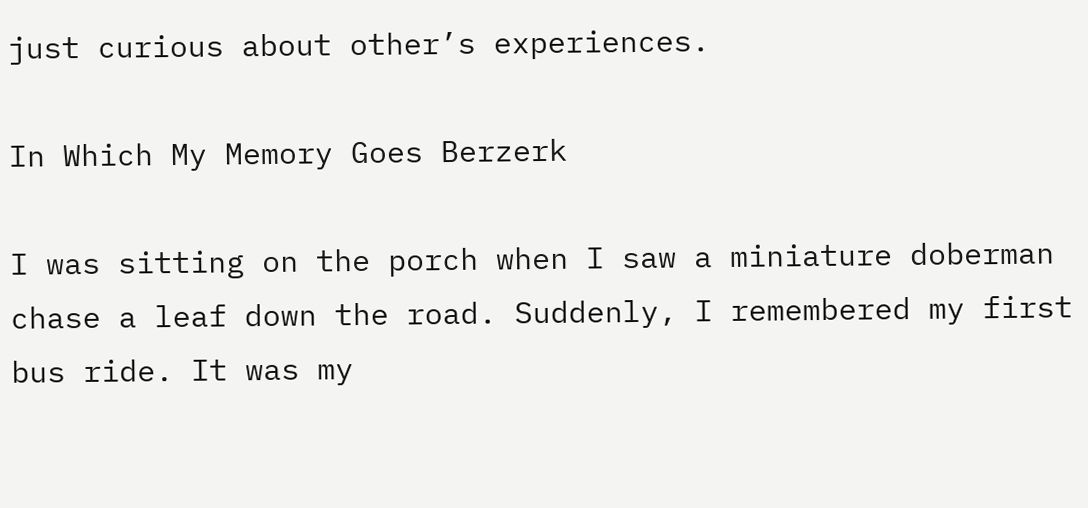just curious about other’s experiences.

In Which My Memory Goes Berzerk

I was sitting on the porch when I saw a miniature doberman chase a leaf down the road. Suddenly, I remembered my first bus ride. It was my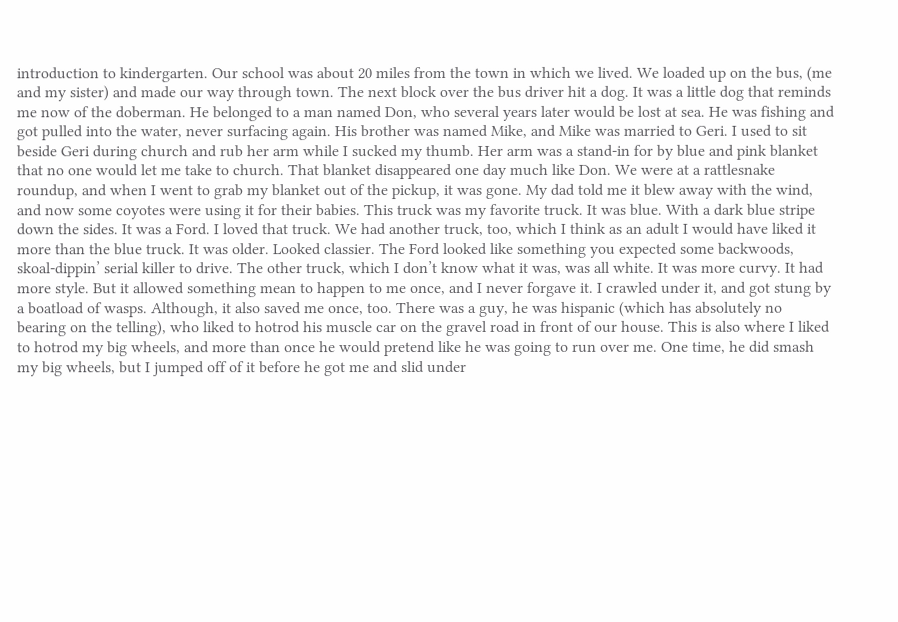introduction to kindergarten. Our school was about 20 miles from the town in which we lived. We loaded up on the bus, (me and my sister) and made our way through town. The next block over the bus driver hit a dog. It was a little dog that reminds me now of the doberman. He belonged to a man named Don, who several years later would be lost at sea. He was fishing and got pulled into the water, never surfacing again. His brother was named Mike, and Mike was married to Geri. I used to sit beside Geri during church and rub her arm while I sucked my thumb. Her arm was a stand-in for by blue and pink blanket that no one would let me take to church. That blanket disappeared one day much like Don. We were at a rattlesnake roundup, and when I went to grab my blanket out of the pickup, it was gone. My dad told me it blew away with the wind, and now some coyotes were using it for their babies. This truck was my favorite truck. It was blue. With a dark blue stripe down the sides. It was a Ford. I loved that truck. We had another truck, too, which I think as an adult I would have liked it more than the blue truck. It was older. Looked classier. The Ford looked like something you expected some backwoods, skoal-dippin’ serial killer to drive. The other truck, which I don’t know what it was, was all white. It was more curvy. It had more style. But it allowed something mean to happen to me once, and I never forgave it. I crawled under it, and got stung by a boatload of wasps. Although, it also saved me once, too. There was a guy, he was hispanic (which has absolutely no bearing on the telling), who liked to hotrod his muscle car on the gravel road in front of our house. This is also where I liked to hotrod my big wheels, and more than once he would pretend like he was going to run over me. One time, he did smash my big wheels, but I jumped off of it before he got me and slid under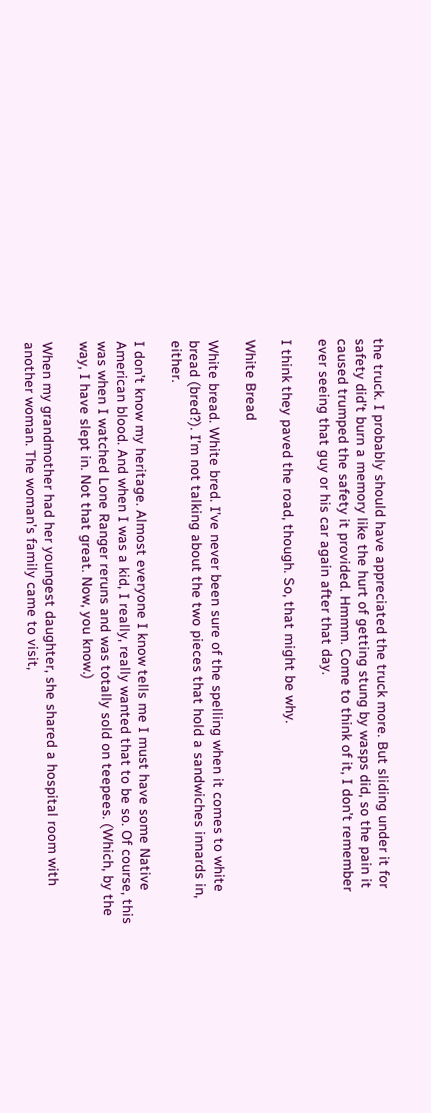the truck. I probably should have appreciated the truck more. But sliding under it for safety did’t burn a memory like the hurt of getting stung by wasps did, so the pain it caused trumped the safety it provided. Hmmm. Come to think of it, I don’t remember ever seeing that guy or his car again after that day.

I think they paved the road, though. So, that might be why.

White Bread

White bread. White bred. I’ve never been sure of the spelling when it comes to white bread (bred?). I’m not talking about the two pieces that hold a sandwiches innards in, either.

I don’t know my heritage. Almost everyone I know tells me I must have some Native American blood. And when I was a kid, I really, really wanted that to be so. Of course, this was when I watched Lone Ranger reruns and was totally sold on teepees. (Which, by the way, I have slept in. Not that great. Now, you know.)

When my grandmother had her youngest daughter, she shared a hospital room with another woman. The woman’s family came to visit,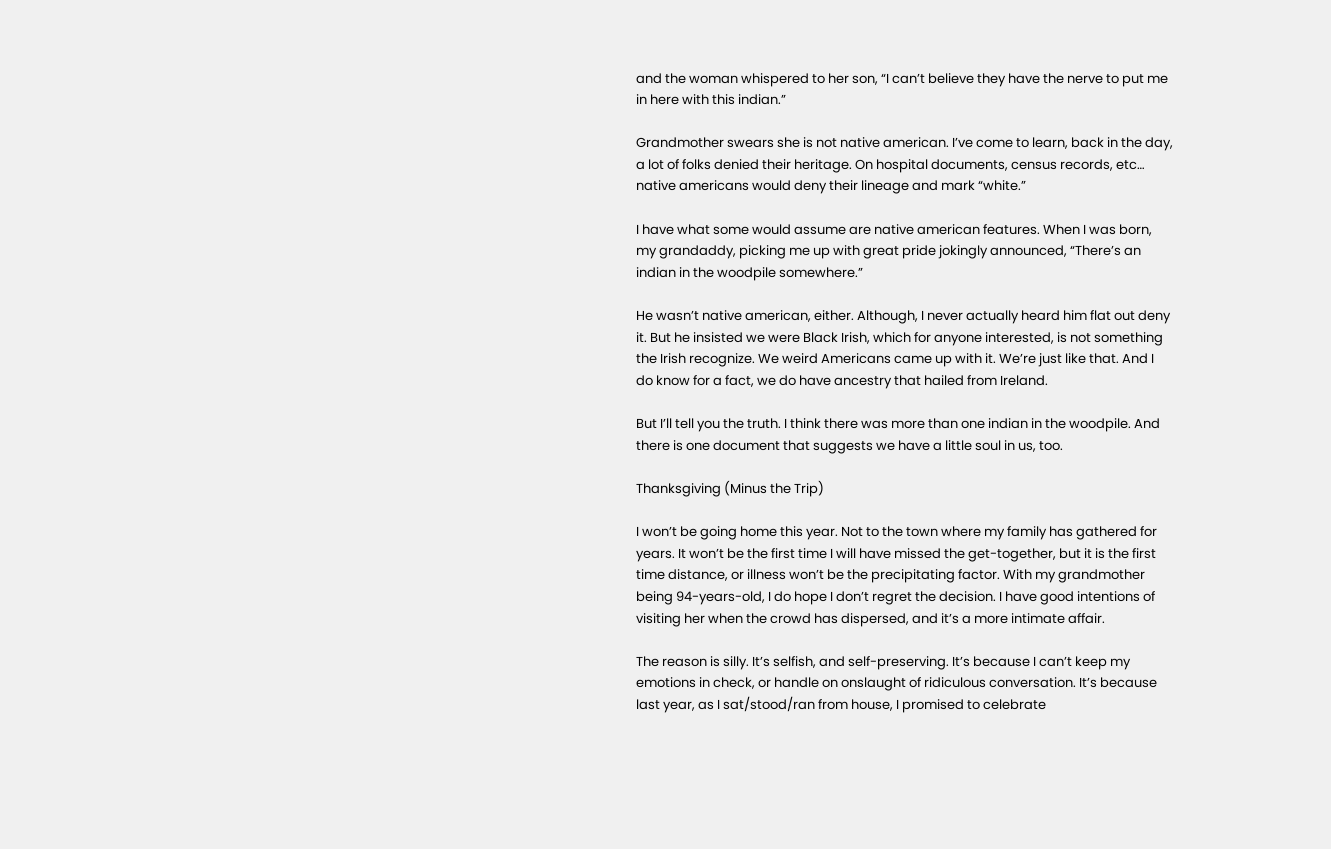and the woman whispered to her son, “I can’t believe they have the nerve to put me in here with this indian.”

Grandmother swears she is not native american. I’ve come to learn, back in the day, a lot of folks denied their heritage. On hospital documents, census records, etc… native americans would deny their lineage and mark “white.”

I have what some would assume are native american features. When I was born, my grandaddy, picking me up with great pride jokingly announced, “There’s an indian in the woodpile somewhere.”

He wasn’t native american, either. Although, I never actually heard him flat out deny it. But he insisted we were Black Irish, which for anyone interested, is not something the Irish recognize. We weird Americans came up with it. We’re just like that. And I do know for a fact, we do have ancestry that hailed from Ireland.

But I’ll tell you the truth. I think there was more than one indian in the woodpile. And there is one document that suggests we have a little soul in us, too.

Thanksgiving (Minus the Trip)

I won’t be going home this year. Not to the town where my family has gathered for years. It won’t be the first time I will have missed the get-together, but it is the first time distance, or illness won’t be the precipitating factor. With my grandmother being 94-years-old, I do hope I don’t regret the decision. I have good intentions of visiting her when the crowd has dispersed, and it’s a more intimate affair.

The reason is silly. It’s selfish, and self-preserving. It’s because I can’t keep my emotions in check, or handle on onslaught of ridiculous conversation. It’s because last year, as I sat/stood/ran from house, I promised to celebrate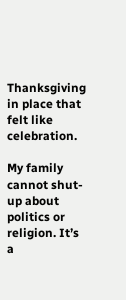Thanksgiving in place that felt like celebration.

My family cannot shut-up about politics or religion. It’s a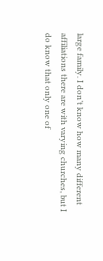large family. I don’t know how many different affiliations there are with varying churches, but I do know that only one of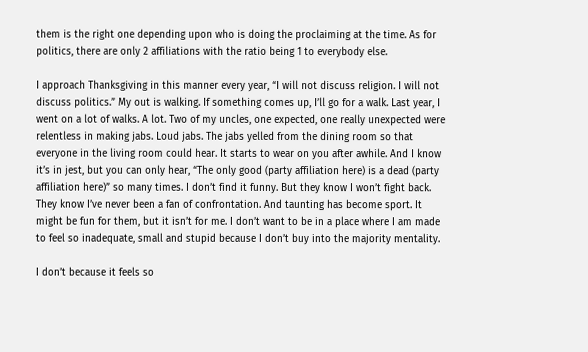them is the right one depending upon who is doing the proclaiming at the time. As for politics, there are only 2 affiliations with the ratio being 1 to everybody else.

I approach Thanksgiving in this manner every year, “I will not discuss religion. I will not discuss politics.” My out is walking. If something comes up, I’ll go for a walk. Last year, I went on a lot of walks. A lot. Two of my uncles, one expected, one really unexpected were relentless in making jabs. Loud jabs. The jabs yelled from the dining room so that everyone in the living room could hear. It starts to wear on you after awhile. And I know it’s in jest, but you can only hear, “The only good (party affiliation here) is a dead (party affiliation here)” so many times. I don’t find it funny. But they know I won’t fight back. They know I’ve never been a fan of confrontation. And taunting has become sport. It might be fun for them, but it isn’t for me. I don’t want to be in a place where I am made to feel so inadequate, small and stupid because I don’t buy into the majority mentality.

I don’t because it feels so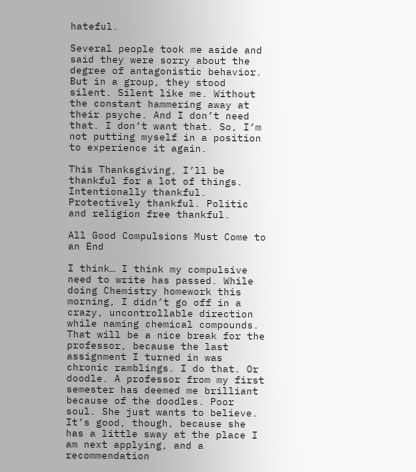hateful.

Several people took me aside and said they were sorry about the degree of antagonistic behavior. But in a group, they stood silent. Silent like me. Without the constant hammering away at their psyche. And I don’t need that. I don’t want that. So, I’m not putting myself in a position to experience it again.

This Thanksgiving, I’ll be thankful for a lot of things. Intentionally thankful. Protectively thankful. Politic and religion free thankful.

All Good Compulsions Must Come to an End

I think… I think my compulsive need to write has passed. While doing Chemistry homework this morning, I didn’t go off in a crazy, uncontrollable direction while naming chemical compounds. That will be a nice break for the professor, because the last assignment I turned in was chronic ramblings. I do that. Or doodle. A professor from my first semester has deemed me brilliant because of the doodles. Poor soul. She just wants to believe. It’s good, though, because she has a little sway at the place I am next applying, and a recommendation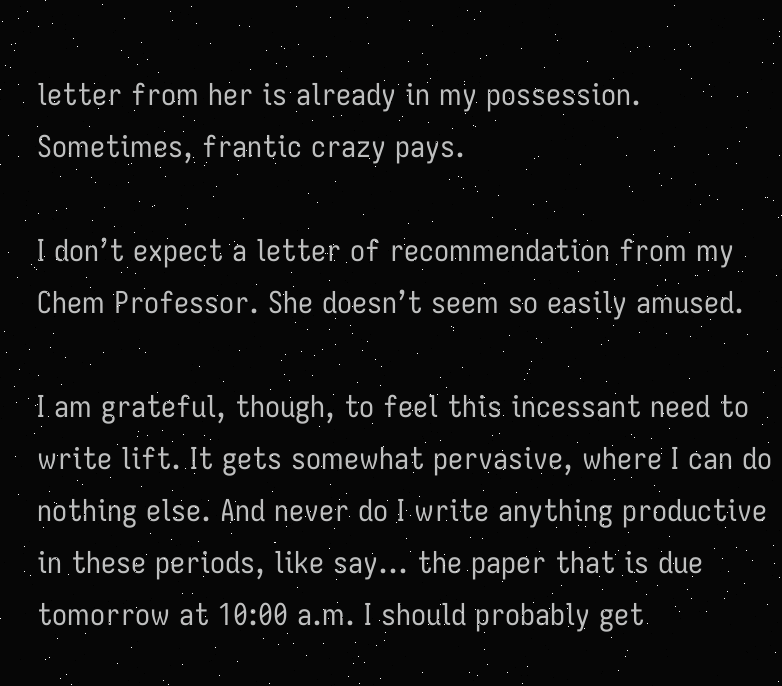letter from her is already in my possession. Sometimes, frantic crazy pays.

I don’t expect a letter of recommendation from my Chem Professor. She doesn’t seem so easily amused.

I am grateful, though, to feel this incessant need to write lift. It gets somewhat pervasive, where I can do nothing else. And never do I write anything productive in these periods, like say… the paper that is due tomorrow at 10:00 a.m. I should probably get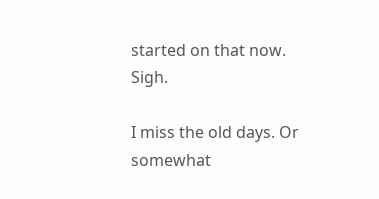started on that now. Sigh.

I miss the old days. Or somewhat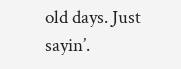old days. Just sayin’.